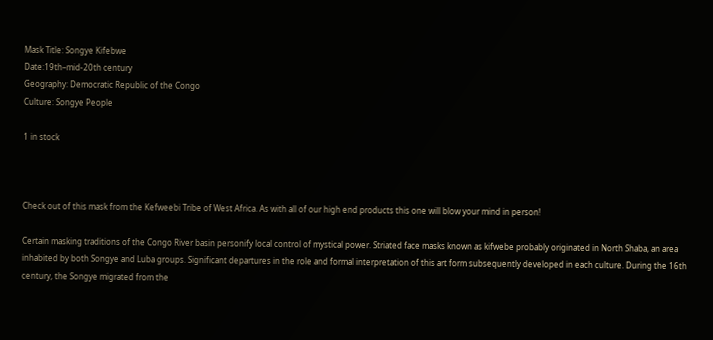Mask Title: Songye Kifebwe
Date:19th–mid-20th century
Geography: Democratic Republic of the Congo
Culture: Songye People

1 in stock



Check out of this mask from the Kefweebi Tribe of West Africa. As with all of our high end products this one will blow your mind in person!

Certain masking traditions of the Congo River basin personify local control of mystical power. Striated face masks known as kifwebe probably originated in North Shaba, an area inhabited by both Songye and Luba groups. Significant departures in the role and formal interpretation of this art form subsequently developed in each culture. During the 16th century, the Songye migrated from the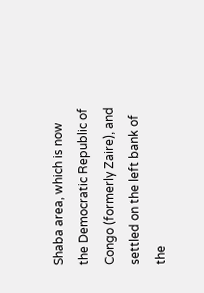Shaba area, which is now the Democratic Republic of Congo (formerly Zaire), and settled on the left bank of the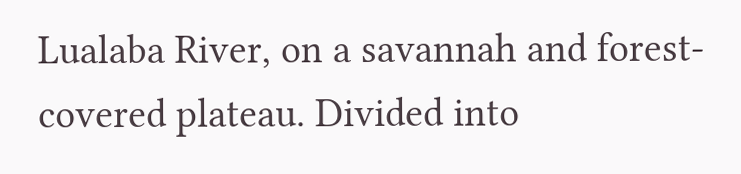Lualaba River, on a savannah and forest-covered plateau. Divided into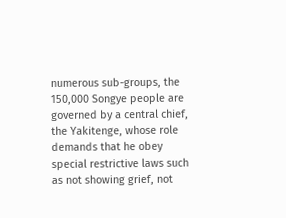numerous sub-groups, the 150,000 Songye people are governed by a central chief, the Yakitenge, whose role demands that he obey special restrictive laws such as not showing grief, not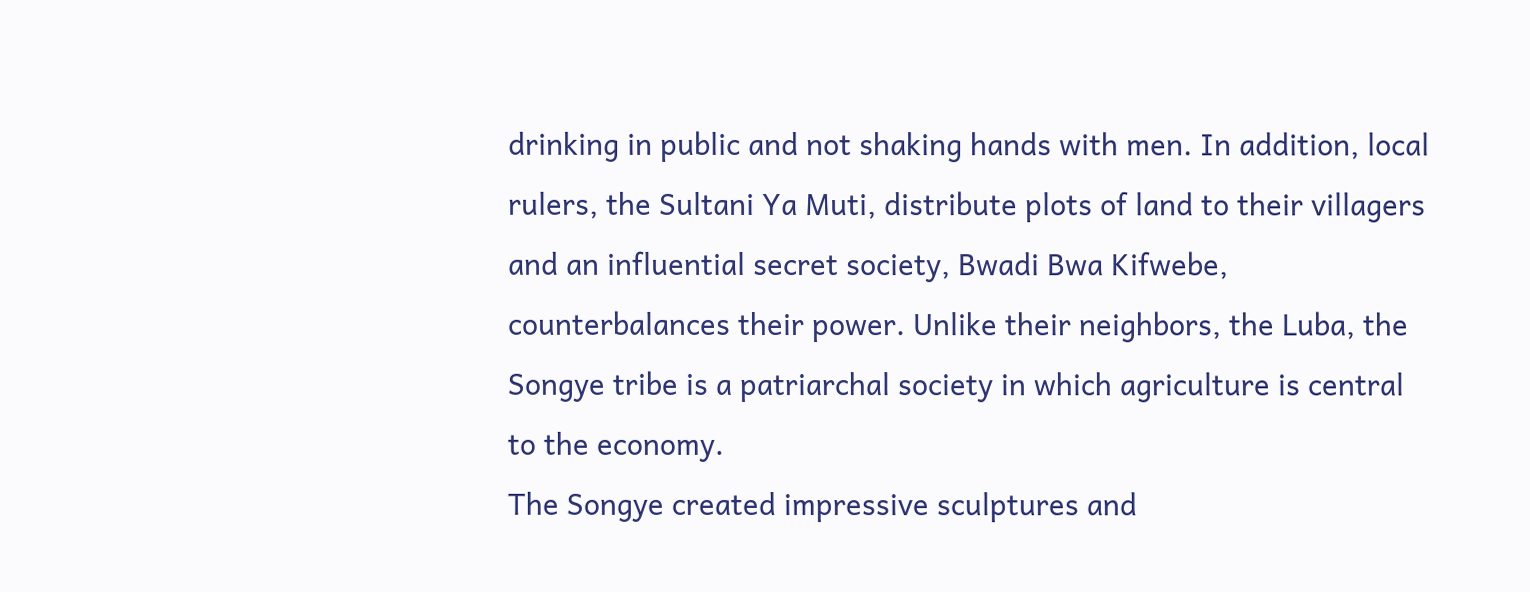drinking in public and not shaking hands with men. In addition, local rulers, the Sultani Ya Muti, distribute plots of land to their villagers and an influential secret society, Bwadi Bwa Kifwebe, counterbalances their power. Unlike their neighbors, the Luba, the Songye tribe is a patriarchal society in which agriculture is central to the economy.
The Songye created impressive sculptures and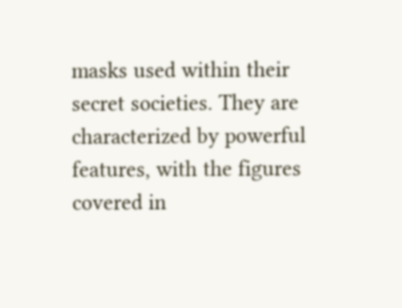masks used within their secret societies. They are characterized by powerful features, with the figures covered in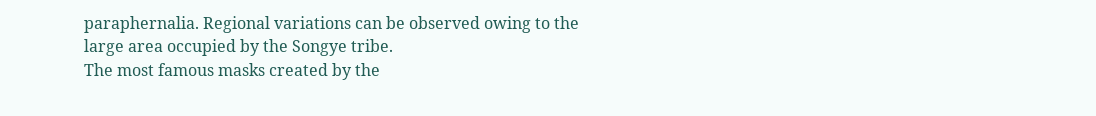paraphernalia. Regional variations can be observed owing to the large area occupied by the Songye tribe.
The most famous masks created by the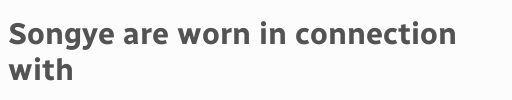Songye are worn in connection with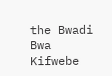the Bwadi Bwa Kifwebe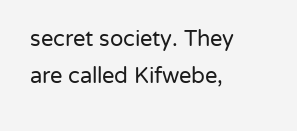secret society. They are called Kifwebe,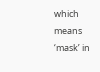which means ‘mask’ in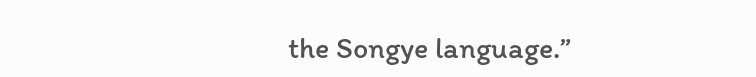the Songye language.”